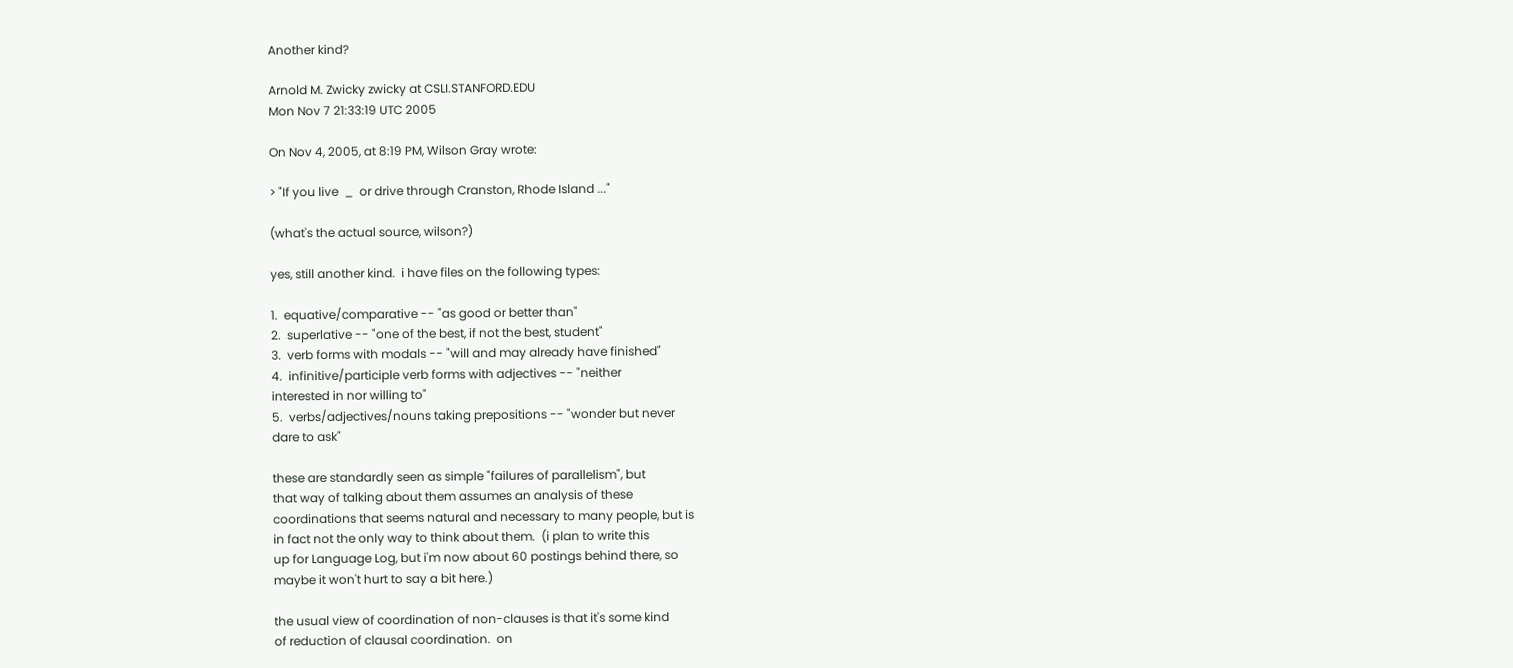Another kind?

Arnold M. Zwicky zwicky at CSLI.STANFORD.EDU
Mon Nov 7 21:33:19 UTC 2005

On Nov 4, 2005, at 8:19 PM, Wilson Gray wrote:

> "If you live  _  or drive through Cranston, Rhode Island ..."

(what's the actual source, wilson?)

yes, still another kind.  i have files on the following types:

1.  equative/comparative -- "as good or better than"
2.  superlative -- "one of the best, if not the best, student"
3.  verb forms with modals -- "will and may already have finished"
4.  infinitive/participle verb forms with adjectives -- "neither
interested in nor willing to"
5.  verbs/adjectives/nouns taking prepositions -- "wonder but never
dare to ask"

these are standardly seen as simple "failures of parallelism", but
that way of talking about them assumes an analysis of these
coordinations that seems natural and necessary to many people, but is
in fact not the only way to think about them.  (i plan to write this
up for Language Log, but i'm now about 60 postings behind there, so
maybe it won't hurt to say a bit here.)

the usual view of coordination of non-clauses is that it's some kind
of reduction of clausal coordination.  on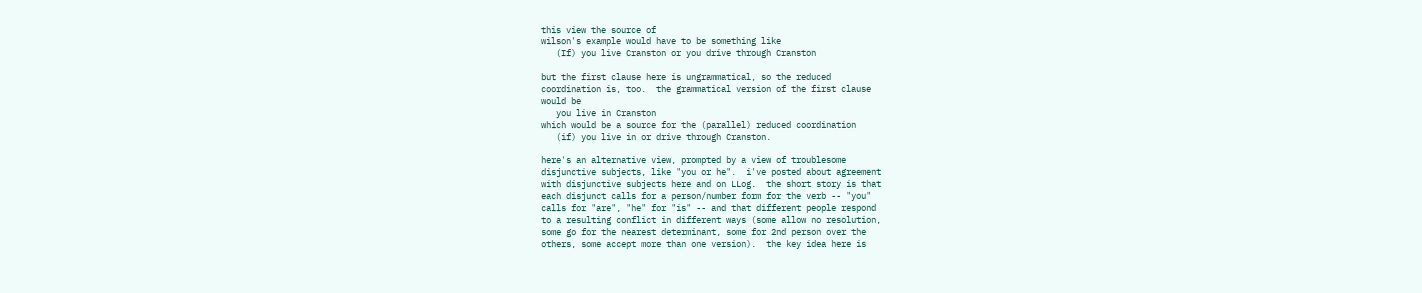this view the source of
wilson's example would have to be something like
   (If) you live Cranston or you drive through Cranston

but the first clause here is ungrammatical, so the reduced
coordination is, too.  the grammatical version of the first clause
would be
   you live in Cranston
which would be a source for the (parallel) reduced coordination
   (if) you live in or drive through Cranston.

here's an alternative view, prompted by a view of troublesome
disjunctive subjects, like "you or he".  i've posted about agreement
with disjunctive subjects here and on LLog.  the short story is that
each disjunct calls for a person/number form for the verb -- "you"
calls for "are", "he" for "is" -- and that different people respond
to a resulting conflict in different ways (some allow no resolution,
some go for the nearest determinant, some for 2nd person over the
others, some accept more than one version).  the key idea here is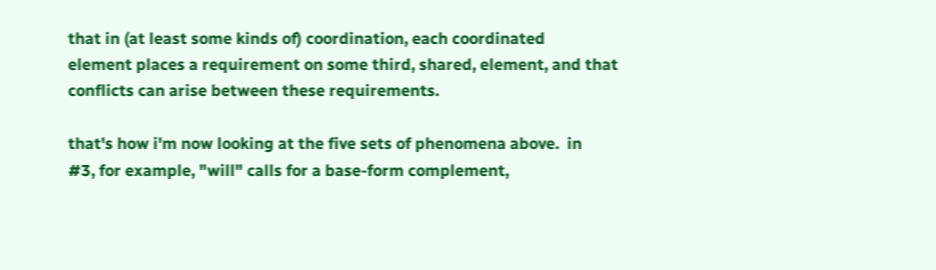that in (at least some kinds of) coordination, each coordinated
element places a requirement on some third, shared, element, and that
conflicts can arise between these requirements.

that's how i'm now looking at the five sets of phenomena above.  in
#3, for example, "will" calls for a base-form complement,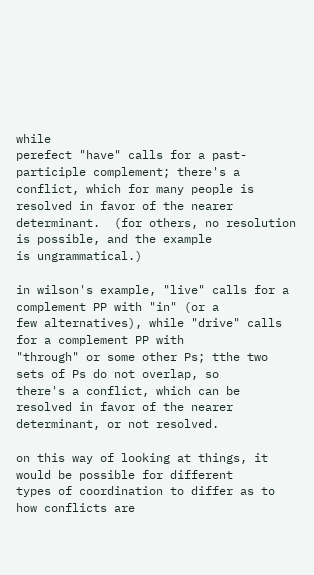while
perefect "have" calls for a past-participle complement; there's a
conflict, which for many people is resolved in favor of the nearer
determinant.  (for others, no resolution is possible, and the example
is ungrammatical.)

in wilson's example, "live" calls for a complement PP with "in" (or a
few alternatives), while "drive" calls for a complement PP with
"through" or some other Ps; tthe two sets of Ps do not overlap, so
there's a conflict, which can be resolved in favor of the nearer
determinant, or not resolved.

on this way of looking at things, it would be possible for different
types of coordination to differ as to how conflicts are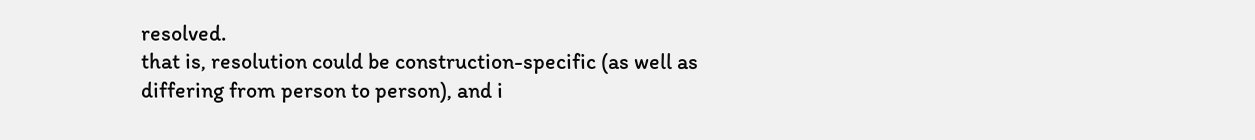resolved.
that is, resolution could be construction-specific (as well as
differing from person to person), and i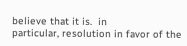believe that it is.  in
particular, resolution in favor of the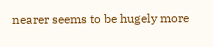nearer seems to be hugely more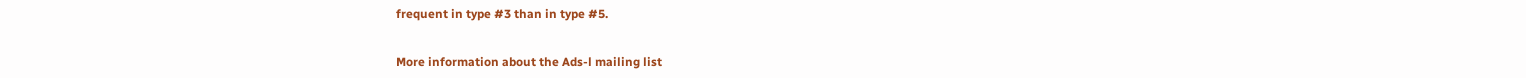frequent in type #3 than in type #5.


More information about the Ads-l mailing list